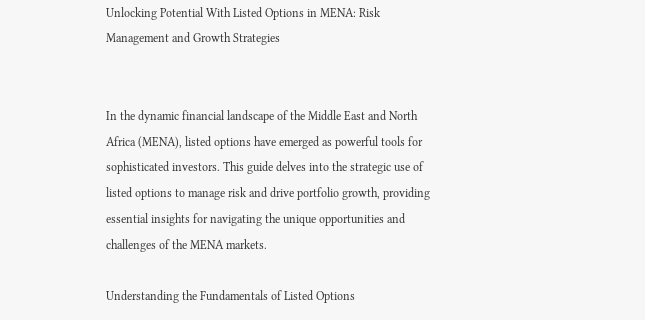Unlocking Potential With Listed Options in MENA: Risk Management and Growth Strategies


In the dynamic financial landscape of the Middle East and North Africa (MENA), listed options have emerged as powerful tools for sophisticated investors. This guide delves into the strategic use of listed options to manage risk and drive portfolio growth, providing essential insights for navigating the unique opportunities and challenges of the MENA markets.

Understanding the Fundamentals of Listed Options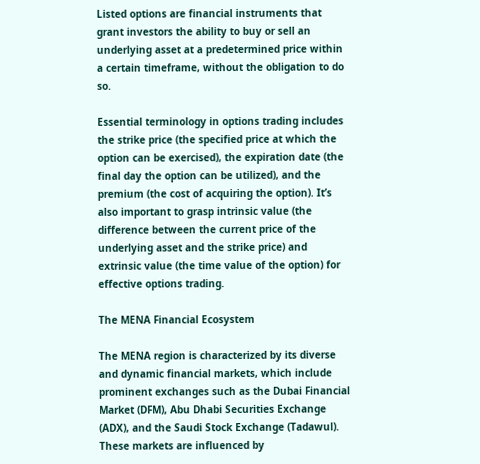Listed options are financial instruments that grant investors the ability to buy or sell an underlying asset at a predetermined price within a certain timeframe, without the obligation to do so.

Essential terminology in options trading includes the strike price (the specified price at which the option can be exercised), the expiration date (the final day the option can be utilized), and the premium (the cost of acquiring the option). It’s also important to grasp intrinsic value (the difference between the current price of the underlying asset and the strike price) and extrinsic value (the time value of the option) for effective options trading.

The MENA Financial Ecosystem

The MENA region is characterized by its diverse and dynamic financial markets, which include prominent exchanges such as the Dubai Financial Market (DFM), Abu Dhabi Securities Exchange (ADX), and the Saudi Stock Exchange (Tadawul). These markets are influenced by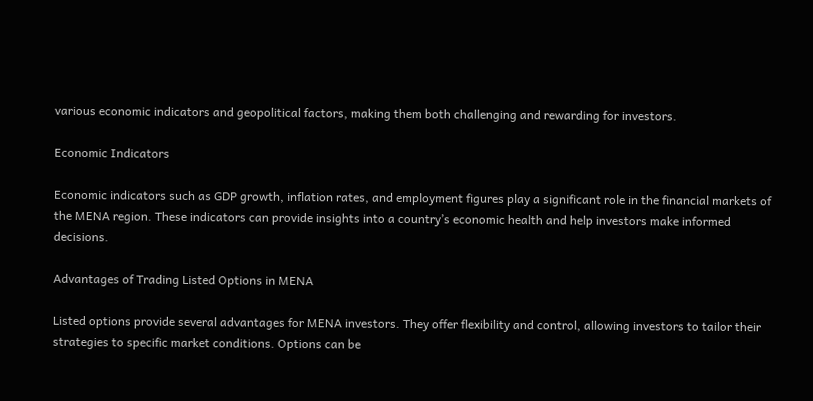various economic indicators and geopolitical factors, making them both challenging and rewarding for investors.

Economic Indicators

Economic indicators such as GDP growth, inflation rates, and employment figures play a significant role in the financial markets of the MENA region. These indicators can provide insights into a country’s economic health and help investors make informed decisions.

Advantages of Trading Listed Options in MENA

Listed options provide several advantages for MENA investors. They offer flexibility and control, allowing investors to tailor their strategies to specific market conditions. Options can be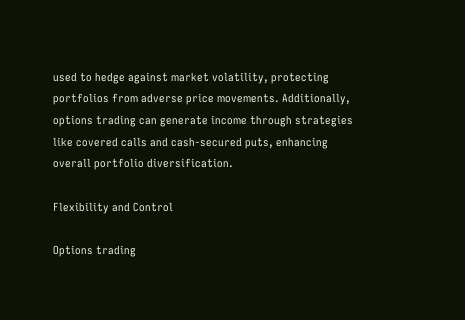used to hedge against market volatility, protecting portfolios from adverse price movements. Additionally, options trading can generate income through strategies like covered calls and cash-secured puts, enhancing overall portfolio diversification.

Flexibility and Control

Options trading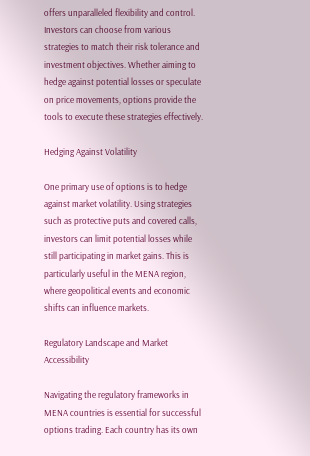offers unparalleled flexibility and control. Investors can choose from various strategies to match their risk tolerance and investment objectives. Whether aiming to hedge against potential losses or speculate on price movements, options provide the tools to execute these strategies effectively.

Hedging Against Volatility

One primary use of options is to hedge against market volatility. Using strategies such as protective puts and covered calls, investors can limit potential losses while still participating in market gains. This is particularly useful in the MENA region, where geopolitical events and economic shifts can influence markets.

Regulatory Landscape and Market Accessibility

Navigating the regulatory frameworks in MENA countries is essential for successful options trading. Each country has its own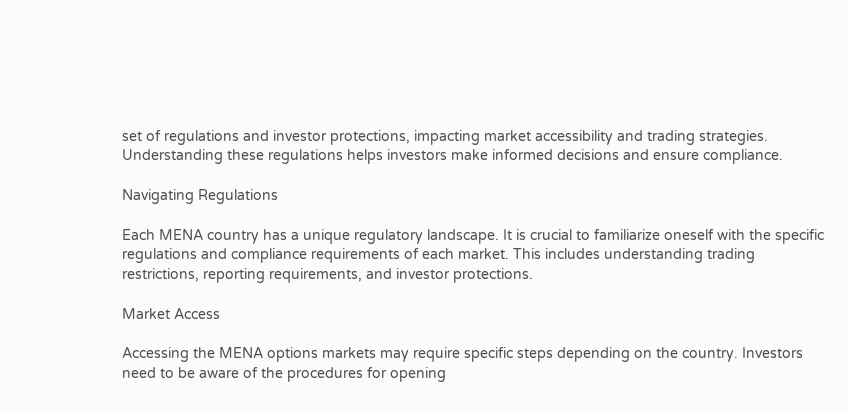set of regulations and investor protections, impacting market accessibility and trading strategies. Understanding these regulations helps investors make informed decisions and ensure compliance.

Navigating Regulations

Each MENA country has a unique regulatory landscape. It is crucial to familiarize oneself with the specific regulations and compliance requirements of each market. This includes understanding trading restrictions, reporting requirements, and investor protections.

Market Access

Accessing the MENA options markets may require specific steps depending on the country. Investors need to be aware of the procedures for opening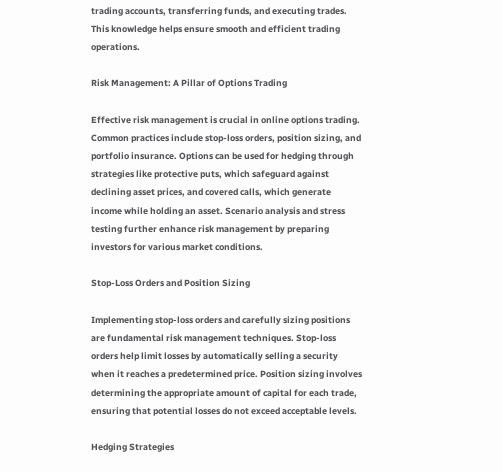trading accounts, transferring funds, and executing trades. This knowledge helps ensure smooth and efficient trading operations.

Risk Management: A Pillar of Options Trading

Effective risk management is crucial in online options trading. Common practices include stop-loss orders, position sizing, and portfolio insurance. Options can be used for hedging through strategies like protective puts, which safeguard against declining asset prices, and covered calls, which generate income while holding an asset. Scenario analysis and stress testing further enhance risk management by preparing investors for various market conditions.

Stop-Loss Orders and Position Sizing

Implementing stop-loss orders and carefully sizing positions are fundamental risk management techniques. Stop-loss orders help limit losses by automatically selling a security when it reaches a predetermined price. Position sizing involves determining the appropriate amount of capital for each trade, ensuring that potential losses do not exceed acceptable levels.

Hedging Strategies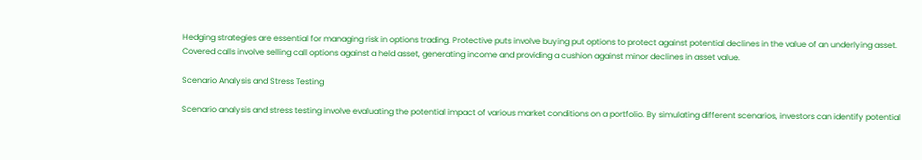Hedging strategies are essential for managing risk in options trading. Protective puts involve buying put options to protect against potential declines in the value of an underlying asset. Covered calls involve selling call options against a held asset, generating income and providing a cushion against minor declines in asset value.

Scenario Analysis and Stress Testing

Scenario analysis and stress testing involve evaluating the potential impact of various market conditions on a portfolio. By simulating different scenarios, investors can identify potential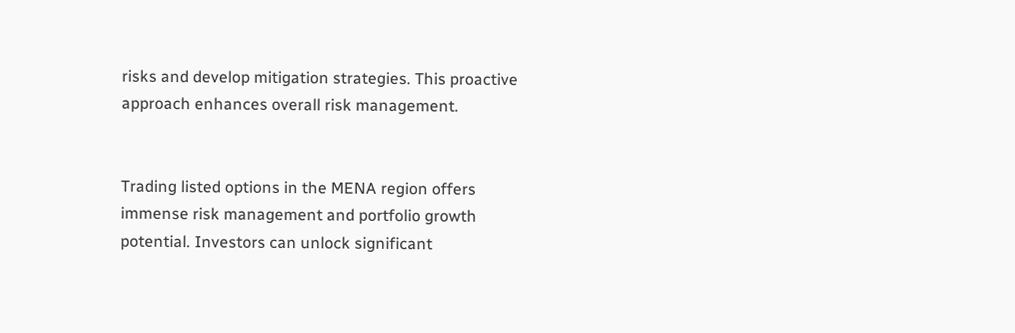risks and develop mitigation strategies. This proactive approach enhances overall risk management.


Trading listed options in the MENA region offers immense risk management and portfolio growth potential. Investors can unlock significant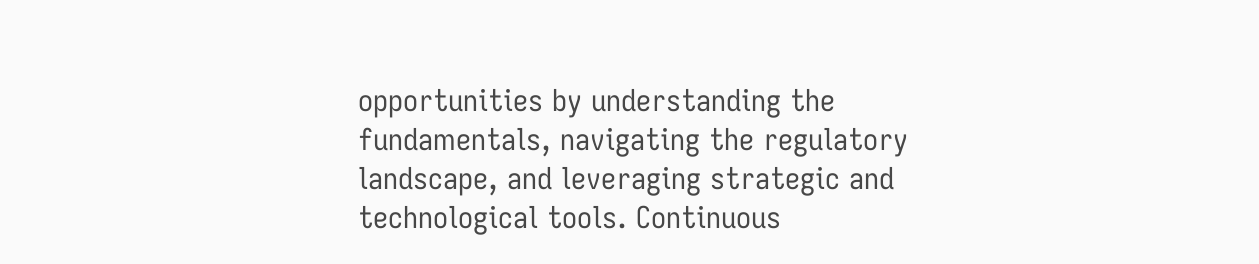opportunities by understanding the fundamentals, navigating the regulatory landscape, and leveraging strategic and technological tools. Continuous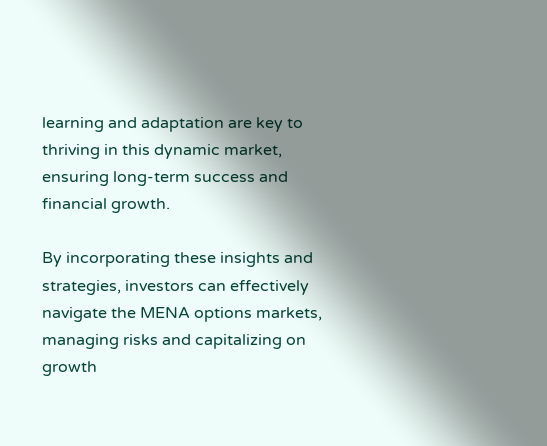learning and adaptation are key to thriving in this dynamic market, ensuring long-term success and financial growth.

By incorporating these insights and strategies, investors can effectively navigate the MENA options markets, managing risks and capitalizing on growth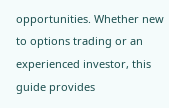opportunities. Whether new to options trading or an experienced investor, this guide provides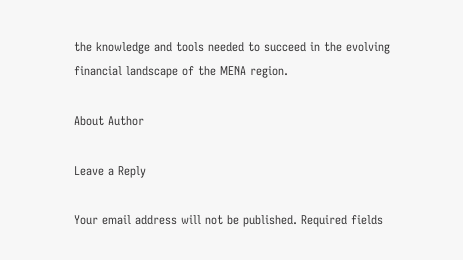the knowledge and tools needed to succeed in the evolving financial landscape of the MENA region.

About Author

Leave a Reply

Your email address will not be published. Required fields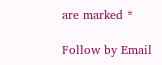are marked *

Follow by Email